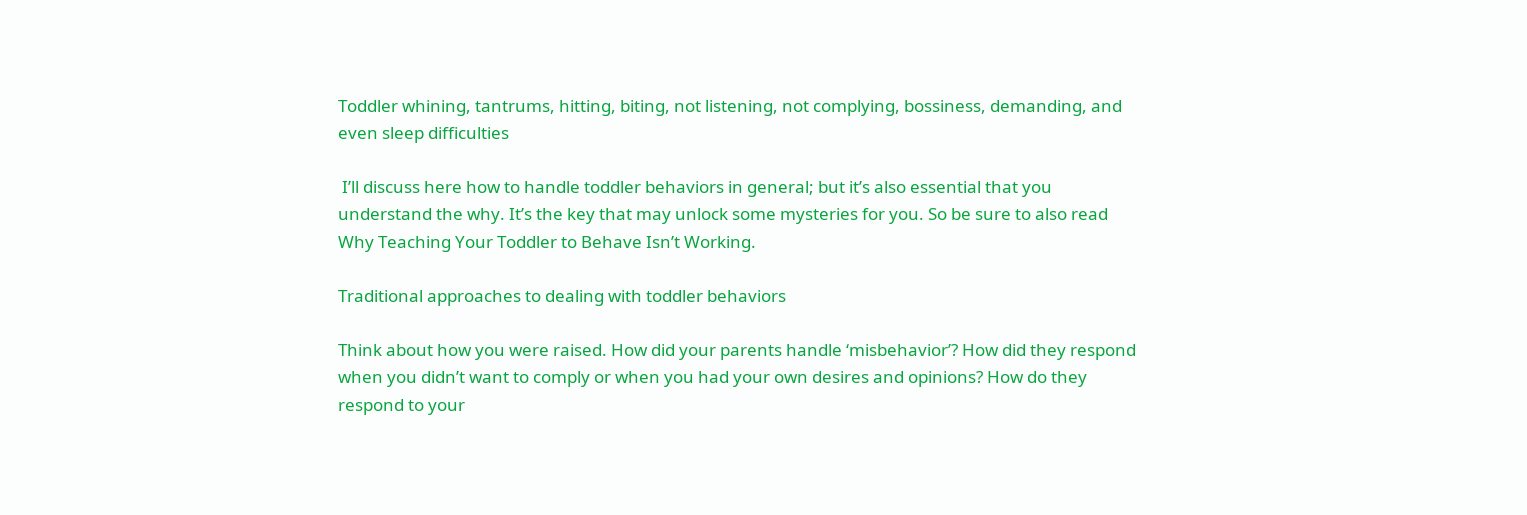Toddler whining, tantrums, hitting, biting, not listening, not complying, bossiness, demanding, and even sleep difficulties

 I’ll discuss here how to handle toddler behaviors in general; but it’s also essential that you understand the why. It’s the key that may unlock some mysteries for you. So be sure to also read Why Teaching Your Toddler to Behave Isn’t Working.

Traditional approaches to dealing with toddler behaviors

Think about how you were raised. How did your parents handle ‘misbehavior’? How did they respond when you didn’t want to comply or when you had your own desires and opinions? How do they respond to your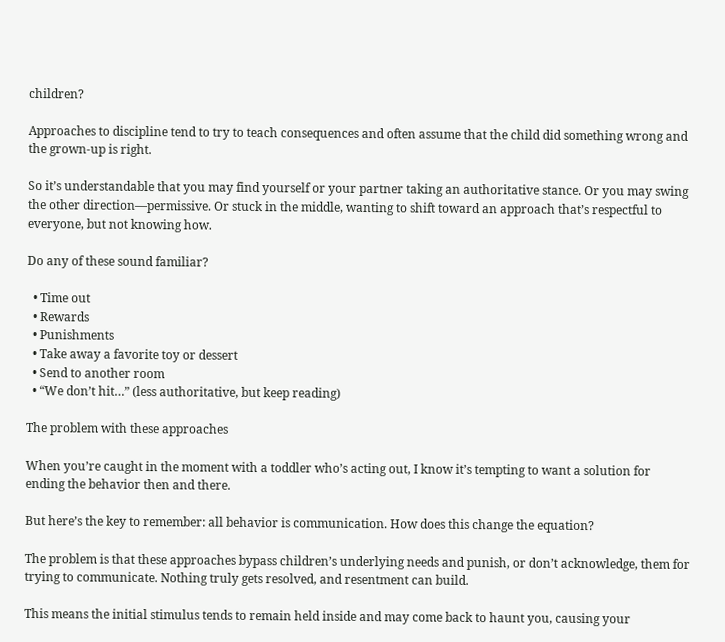children?

Approaches to discipline tend to try to teach consequences and often assume that the child did something wrong and the grown-up is right.

So it’s understandable that you may find yourself or your partner taking an authoritative stance. Or you may swing the other direction—permissive. Or stuck in the middle, wanting to shift toward an approach that’s respectful to everyone, but not knowing how.

Do any of these sound familiar?

  • Time out
  • Rewards
  • Punishments
  • Take away a favorite toy or dessert
  • Send to another room
  • “We don’t hit…” (less authoritative, but keep reading)

The problem with these approaches

When you’re caught in the moment with a toddler who’s acting out, I know it’s tempting to want a solution for ending the behavior then and there.

But here’s the key to remember: all behavior is communication. How does this change the equation?

The problem is that these approaches bypass children’s underlying needs and punish, or don’t acknowledge, them for trying to communicate. Nothing truly gets resolved, and resentment can build.

This means the initial stimulus tends to remain held inside and may come back to haunt you, causing your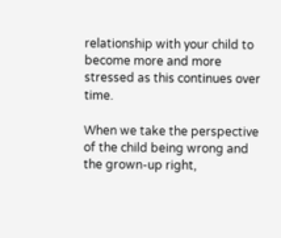relationship with your child to become more and more stressed as this continues over time.

When we take the perspective of the child being wrong and the grown-up right,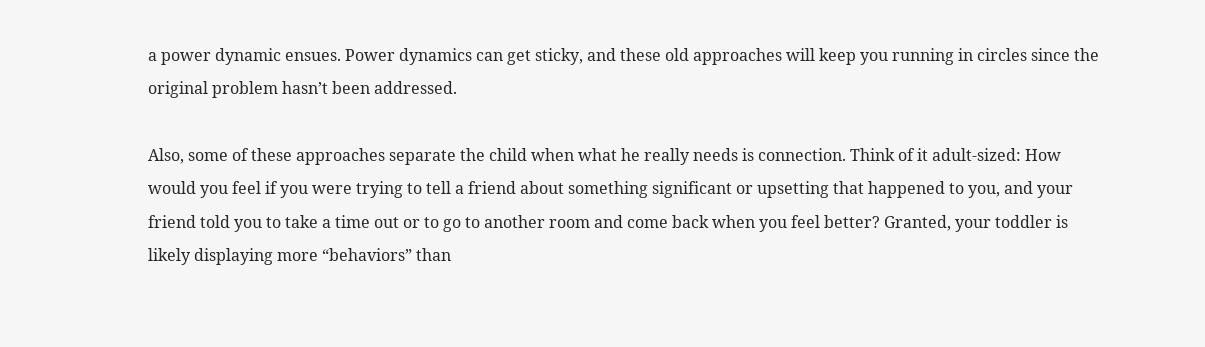a power dynamic ensues. Power dynamics can get sticky, and these old approaches will keep you running in circles since the original problem hasn’t been addressed.

Also, some of these approaches separate the child when what he really needs is connection. Think of it adult-sized: How would you feel if you were trying to tell a friend about something significant or upsetting that happened to you, and your friend told you to take a time out or to go to another room and come back when you feel better? Granted, your toddler is likely displaying more “behaviors” than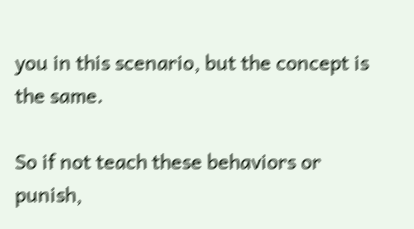you in this scenario, but the concept is the same.

So if not teach these behaviors or punish,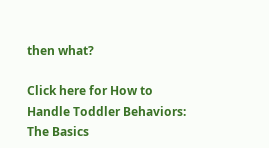then what?

Click here for How to Handle Toddler Behaviors: The Basics